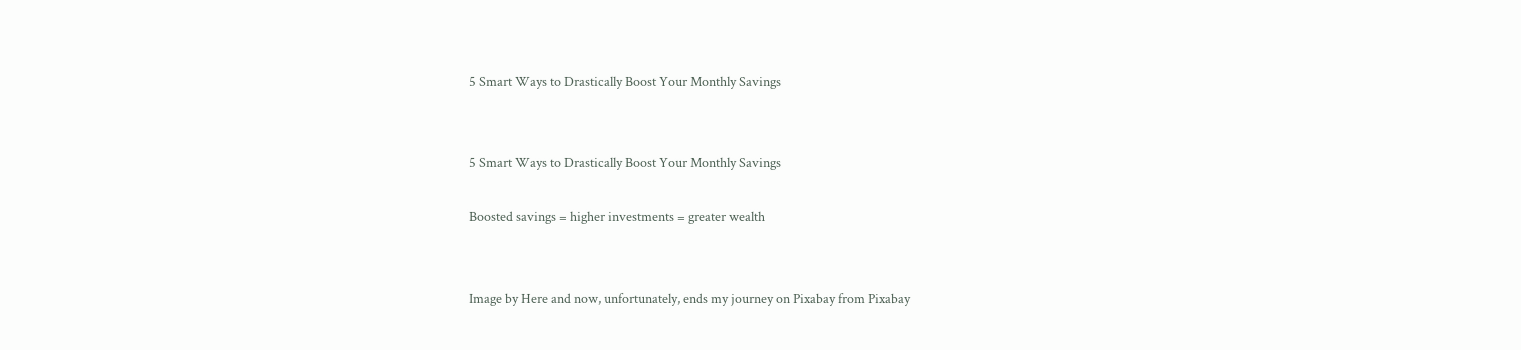5 Smart Ways to Drastically Boost Your Monthly Savings


5 Smart Ways to Drastically Boost Your Monthly Savings

Boosted savings = higher investments = greater wealth


Image by Here and now, unfortunately, ends my journey on Pixabay from Pixabay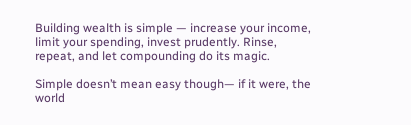Building wealth is simple — increase your income, limit your spending, invest prudently. Rinse, repeat, and let compounding do its magic.

Simple doesn’t mean easy though— if it were, the world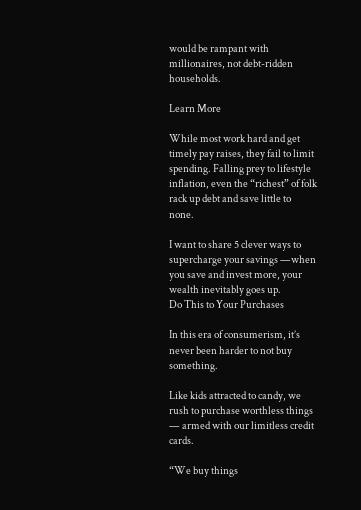would be rampant with millionaires, not debt-ridden households.

Learn More

While most work hard and get timely pay raises, they fail to limit spending. Falling prey to lifestyle inflation, even the “richest” of folk rack up debt and save little to none.

I want to share 5 clever ways to supercharge your savings —when you save and invest more, your wealth inevitably goes up.
Do This to Your Purchases

In this era of consumerism, it’s never been harder to not buy something.

Like kids attracted to candy, we rush to purchase worthless things — armed with our limitless credit cards.

“We buy things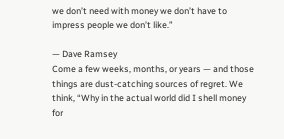we don’t need with money we don’t have to impress people we don’t like.”

— Dave Ramsey
Come a few weeks, months, or years — and those things are dust-catching sources of regret. We think, “Why in the actual world did I shell money for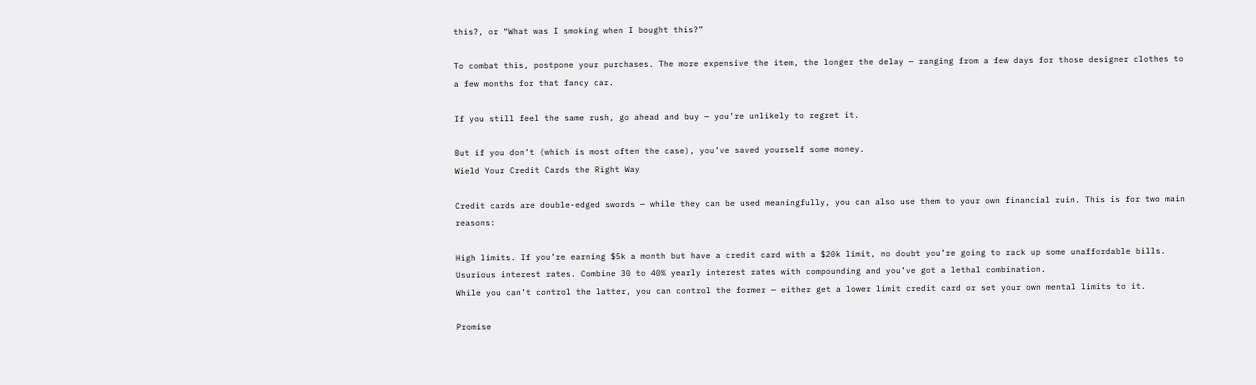this?, or “What was I smoking when I bought this?”

To combat this, postpone your purchases. The more expensive the item, the longer the delay — ranging from a few days for those designer clothes to a few months for that fancy car.

If you still feel the same rush, go ahead and buy — you’re unlikely to regret it.

But if you don’t (which is most often the case), you’ve saved yourself some money.
Wield Your Credit Cards the Right Way

Credit cards are double-edged swords — while they can be used meaningfully, you can also use them to your own financial ruin. This is for two main reasons:

High limits. If you’re earning $5k a month but have a credit card with a $20k limit, no doubt you’re going to rack up some unaffordable bills.
Usurious interest rates. Combine 30 to 40% yearly interest rates with compounding and you’ve got a lethal combination.
While you can’t control the latter, you can control the former — either get a lower limit credit card or set your own mental limits to it.

Promise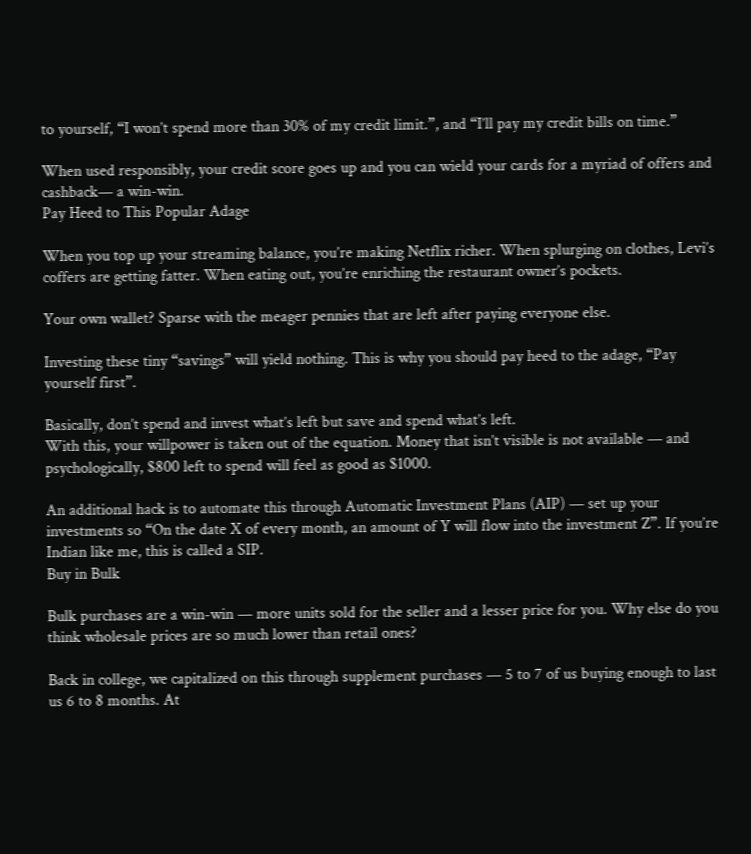to yourself, “I won’t spend more than 30% of my credit limit.”, and “I’ll pay my credit bills on time.”

When used responsibly, your credit score goes up and you can wield your cards for a myriad of offers and cashback— a win-win.
Pay Heed to This Popular Adage

When you top up your streaming balance, you’re making Netflix richer. When splurging on clothes, Levi’s coffers are getting fatter. When eating out, you’re enriching the restaurant owner’s pockets.

Your own wallet? Sparse with the meager pennies that are left after paying everyone else.

Investing these tiny “savings” will yield nothing. This is why you should pay heed to the adage, “Pay yourself first”.

Basically, don’t spend and invest what’s left but save and spend what’s left.
With this, your willpower is taken out of the equation. Money that isn’t visible is not available — and psychologically, $800 left to spend will feel as good as $1000.

An additional hack is to automate this through Automatic Investment Plans (AIP) — set up your investments so “On the date X of every month, an amount of Y will flow into the investment Z”. If you’re Indian like me, this is called a SIP.
Buy in Bulk

Bulk purchases are a win-win — more units sold for the seller and a lesser price for you. Why else do you think wholesale prices are so much lower than retail ones?

Back in college, we capitalized on this through supplement purchases — 5 to 7 of us buying enough to last us 6 to 8 months. At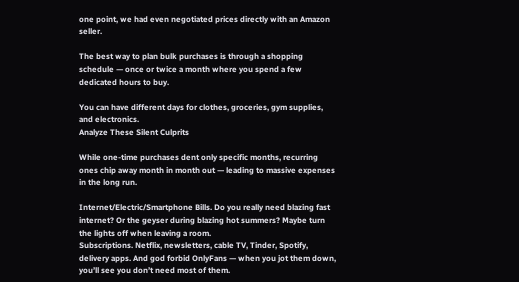one point, we had even negotiated prices directly with an Amazon seller.

The best way to plan bulk purchases is through a shopping schedule — once or twice a month where you spend a few dedicated hours to buy.

You can have different days for clothes, groceries, gym supplies, and electronics.
Analyze These Silent Culprits

While one-time purchases dent only specific months, recurring ones chip away month in month out — leading to massive expenses in the long run.

Internet/Electric/Smartphone Bills. Do you really need blazing fast internet? Or the geyser during blazing hot summers? Maybe turn the lights off when leaving a room.
Subscriptions. Netflix, newsletters, cable TV, Tinder, Spotify, delivery apps. And god forbid OnlyFans — when you jot them down, you’ll see you don’t need most of them.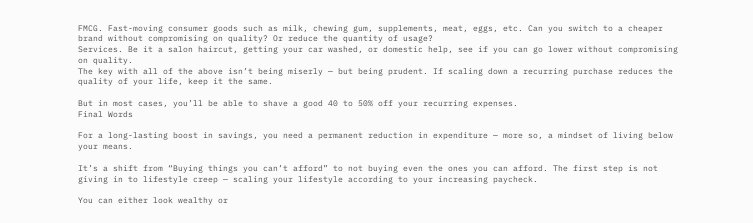FMCG. Fast-moving consumer goods such as milk, chewing gum, supplements, meat, eggs, etc. Can you switch to a cheaper brand without compromising on quality? Or reduce the quantity of usage?
Services. Be it a salon haircut, getting your car washed, or domestic help, see if you can go lower without compromising on quality.
The key with all of the above isn’t being miserly — but being prudent. If scaling down a recurring purchase reduces the quality of your life, keep it the same.

But in most cases, you’ll be able to shave a good 40 to 50% off your recurring expenses.
Final Words

For a long-lasting boost in savings, you need a permanent reduction in expenditure — more so, a mindset of living below your means.

It’s a shift from “Buying things you can’t afford” to not buying even the ones you can afford. The first step is not giving in to lifestyle creep — scaling your lifestyle according to your increasing paycheck.

You can either look wealthy or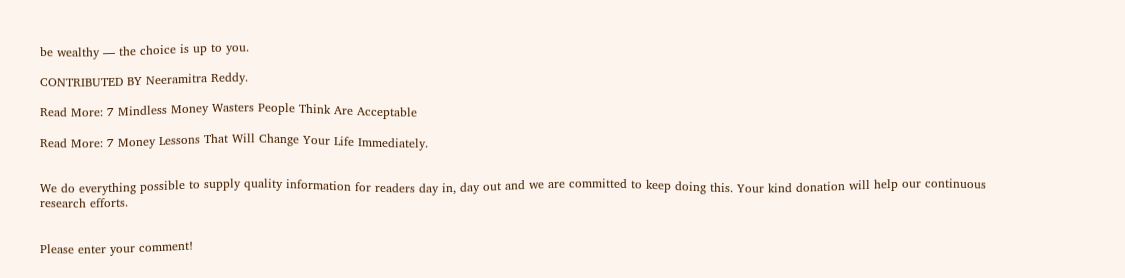be wealthy — the choice is up to you.

CONTRIBUTED BY Neeramitra Reddy.

Read More: 7 Mindless Money Wasters People Think Are Acceptable

Read More: 7 Money Lessons That Will Change Your Life Immediately.


We do everything possible to supply quality information for readers day in, day out and we are committed to keep doing this. Your kind donation will help our continuous research efforts.


Please enter your comment!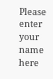Please enter your name here